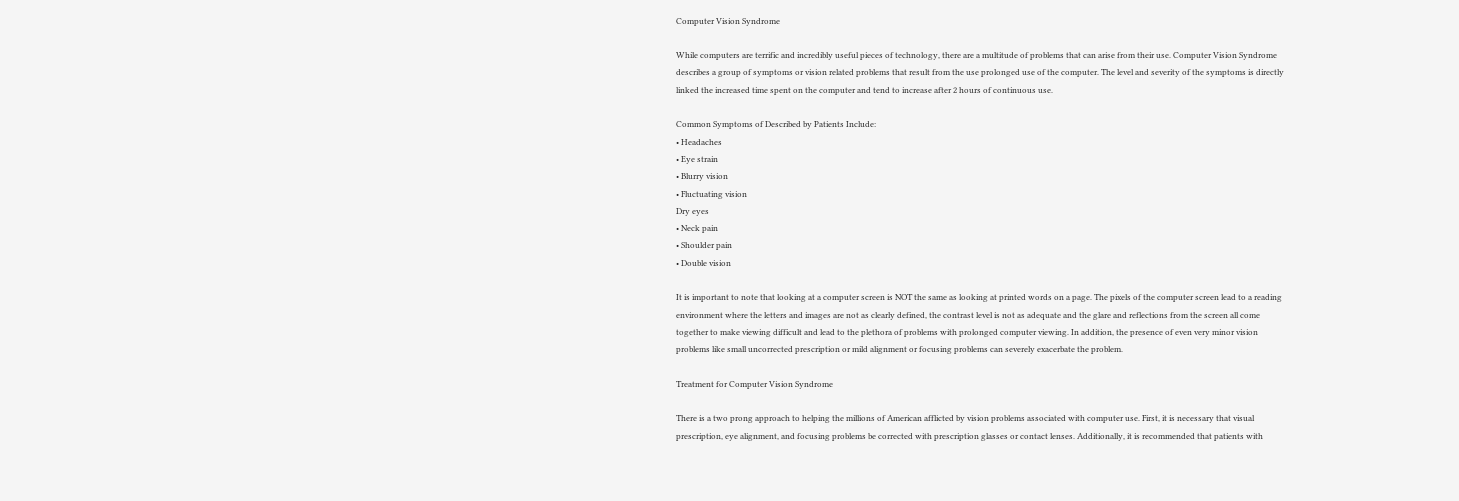Computer Vision Syndrome

While computers are terrific and incredibly useful pieces of technology, there are a multitude of problems that can arise from their use. Computer Vision Syndrome describes a group of symptoms or vision related problems that result from the use prolonged use of the computer. The level and severity of the symptoms is directly linked the increased time spent on the computer and tend to increase after 2 hours of continuous use.

Common Symptoms of Described by Patients Include:
• Headaches
• Eye strain
• Blurry vision
• Fluctuating vision
Dry eyes
• Neck pain
• Shoulder pain
• Double vision

It is important to note that looking at a computer screen is NOT the same as looking at printed words on a page. The pixels of the computer screen lead to a reading environment where the letters and images are not as clearly defined, the contrast level is not as adequate and the glare and reflections from the screen all come together to make viewing difficult and lead to the plethora of problems with prolonged computer viewing. In addition, the presence of even very minor vision problems like small uncorrected prescription or mild alignment or focusing problems can severely exacerbate the problem.

Treatment for Computer Vision Syndrome

There is a two prong approach to helping the millions of American afflicted by vision problems associated with computer use. First, it is necessary that visual prescription, eye alignment, and focusing problems be corrected with prescription glasses or contact lenses. Additionally, it is recommended that patients with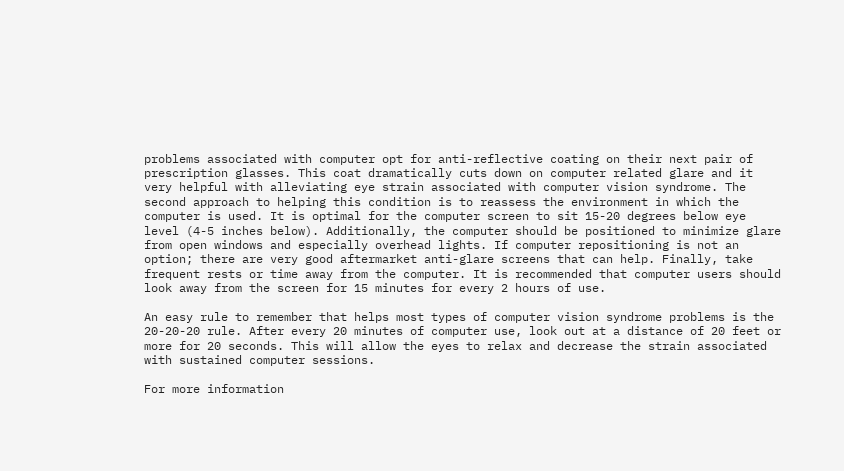problems associated with computer opt for anti-reflective coating on their next pair of prescription glasses. This coat dramatically cuts down on computer related glare and it very helpful with alleviating eye strain associated with computer vision syndrome. The second approach to helping this condition is to reassess the environment in which the computer is used. It is optimal for the computer screen to sit 15-20 degrees below eye level (4-5 inches below). Additionally, the computer should be positioned to minimize glare from open windows and especially overhead lights. If computer repositioning is not an option; there are very good aftermarket anti-glare screens that can help. Finally, take frequent rests or time away from the computer. It is recommended that computer users should look away from the screen for 15 minutes for every 2 hours of use.

An easy rule to remember that helps most types of computer vision syndrome problems is the 20-20-20 rule. After every 20 minutes of computer use, look out at a distance of 20 feet or more for 20 seconds. This will allow the eyes to relax and decrease the strain associated with sustained computer sessions.

For more information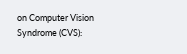on Computer Vision Syndrome (CVS):